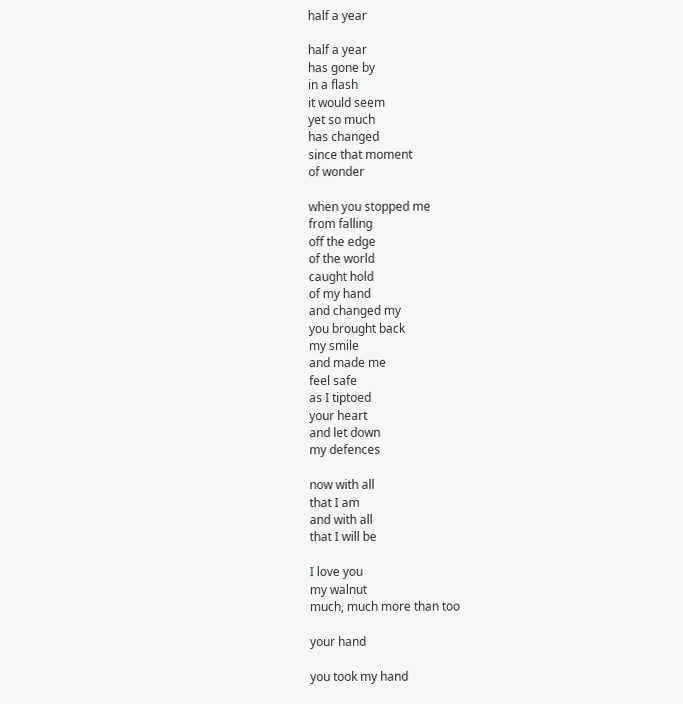half a year

half a year
has gone by
in a flash
it would seem
yet so much
has changed
since that moment
of wonder

when you stopped me
from falling
off the edge
of the world
caught hold
of my hand
and changed my
you brought back
my smile
and made me
feel safe
as I tiptoed
your heart
and let down
my defences

now with all
that I am
and with all
that I will be

I love you
my walnut
much, much more than too

your hand

you took my hand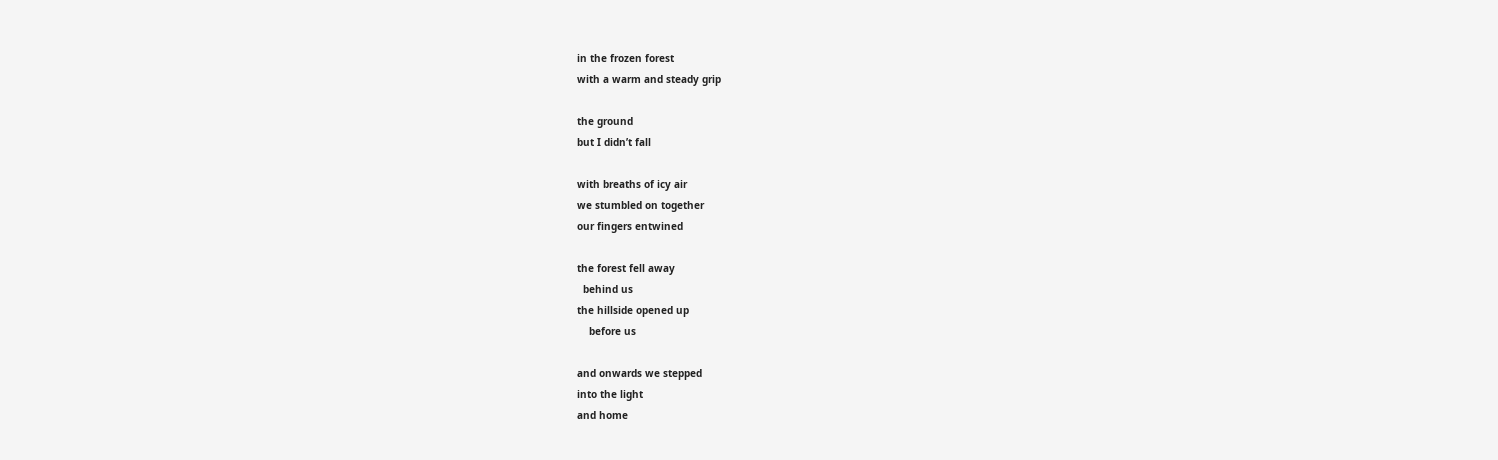in the frozen forest
with a warm and steady grip

the ground
but I didn’t fall

with breaths of icy air
we stumbled on together
our fingers entwined

the forest fell away
  behind us
the hillside opened up
    before us

and onwards we stepped
into the light
and home